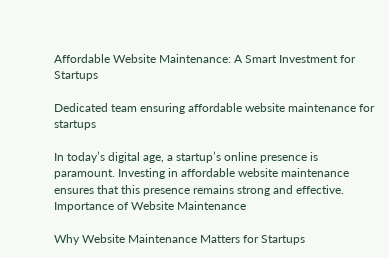Affordable Website Maintenance: A Smart Investment for Startups

Dedicated team ensuring affordable website maintenance for startups

In today’s digital age, a startup’s online presence is paramount. Investing in affordable website maintenance ensures that this presence remains strong and effective. Importance of Website Maintenance

Why Website Maintenance Matters for Startups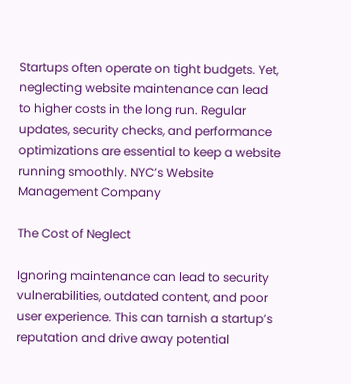Startups often operate on tight budgets. Yet, neglecting website maintenance can lead to higher costs in the long run. Regular updates, security checks, and performance optimizations are essential to keep a website running smoothly. NYC’s Website Management Company

The Cost of Neglect

Ignoring maintenance can lead to security vulnerabilities, outdated content, and poor user experience. This can tarnish a startup’s reputation and drive away potential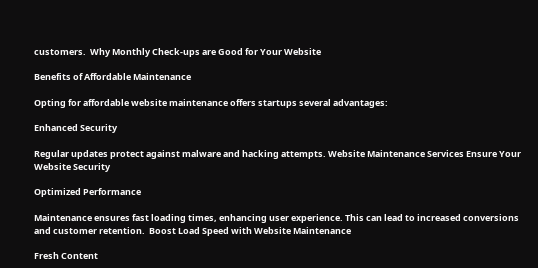customers.  Why Monthly Check-ups are Good for Your Website

Benefits of Affordable Maintenance

Opting for affordable website maintenance offers startups several advantages:

Enhanced Security

Regular updates protect against malware and hacking attempts. Website Maintenance Services Ensure Your Website Security

Optimized Performance

Maintenance ensures fast loading times, enhancing user experience. This can lead to increased conversions and customer retention.  Boost Load Speed with Website Maintenance

Fresh Content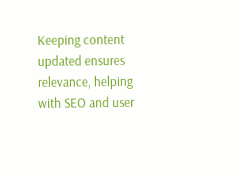Keeping content updated ensures relevance, helping with SEO and user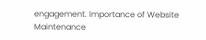engagement. Importance of Website Maintenance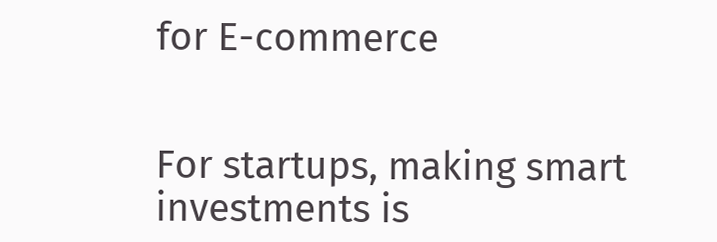for E-commerce


For startups, making smart investments is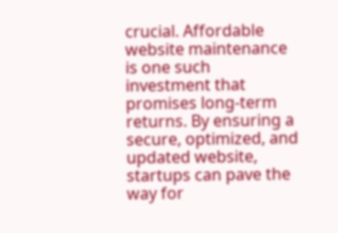crucial. Affordable website maintenance is one such investment that promises long-term returns. By ensuring a secure, optimized, and updated website, startups can pave the way for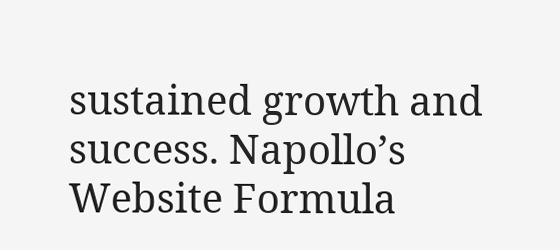sustained growth and success. Napollo’s Website Formula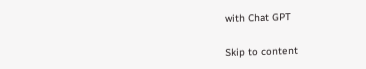with Chat GPT

Skip to content